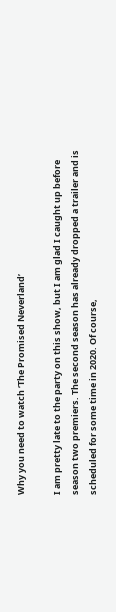Why you need to watch ‘The Promised Neverland’

I am pretty late to the party on this show, but I am glad I caught up before season two premiers. The second season has already dropped a trailer and is scheduled for some time in 2020. Of course,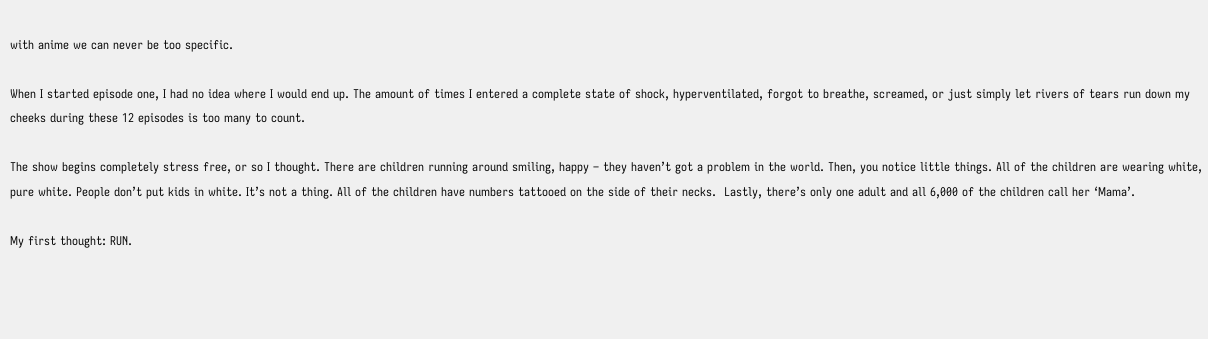with anime we can never be too specific.

When I started episode one, I had no idea where I would end up. The amount of times I entered a complete state of shock, hyperventilated, forgot to breathe, screamed, or just simply let rivers of tears run down my cheeks during these 12 episodes is too many to count.

The show begins completely stress free, or so I thought. There are children running around smiling, happy – they haven’t got a problem in the world. Then, you notice little things. All of the children are wearing white, pure white. People don’t put kids in white. It’s not a thing. All of the children have numbers tattooed on the side of their necks.  Lastly, there’s only one adult and all 6,000 of the children call her ‘Mama’.

My first thought: RUN.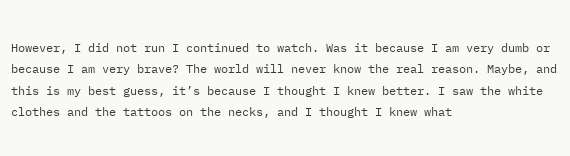However, I did not run I continued to watch. Was it because I am very dumb or because I am very brave? The world will never know the real reason. Maybe, and this is my best guess, it’s because I thought I knew better. I saw the white clothes and the tattoos on the necks, and I thought I knew what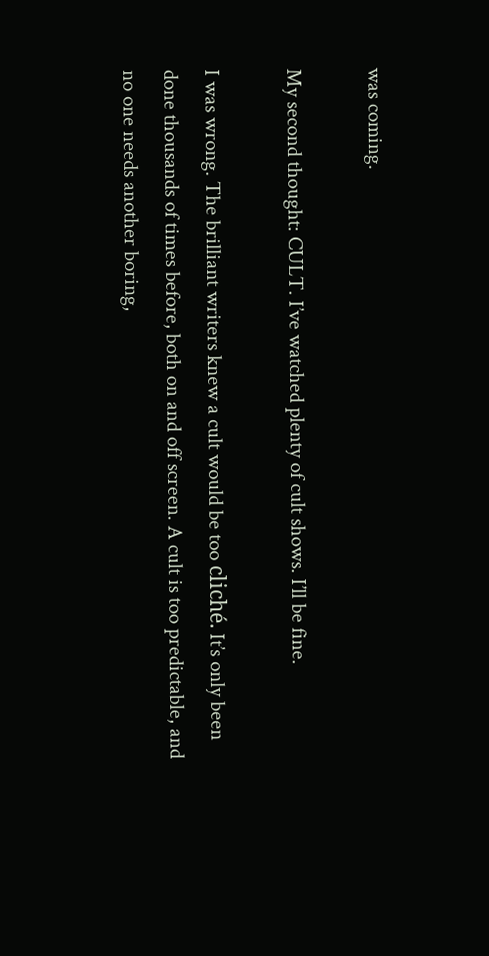was coming.

My second thought: CULT. I’ve watched plenty of cult shows. I’ll be fine.

I was wrong. The brilliant writers knew a cult would be too cliché. It’s only been done thousands of times before, both on and off screen. A cult is too predictable, and no one needs another boring,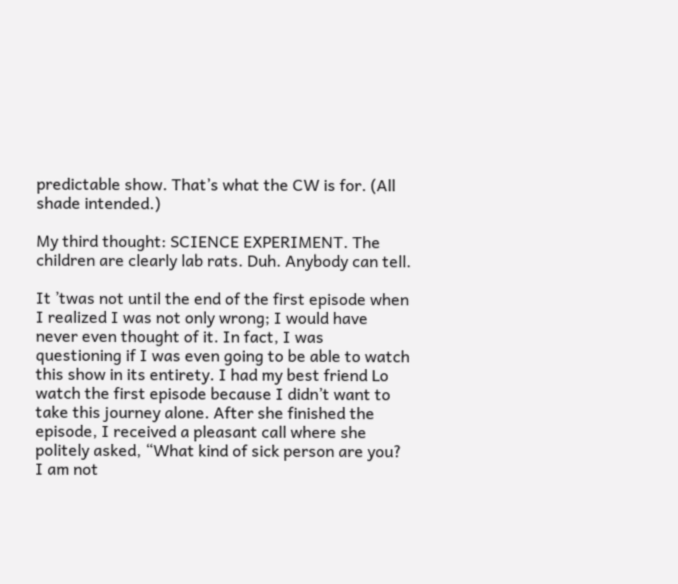predictable show. That’s what the CW is for. (All shade intended.)

My third thought: SCIENCE EXPERIMENT. The children are clearly lab rats. Duh. Anybody can tell.

It ’twas not until the end of the first episode when I realized I was not only wrong; I would have never even thought of it. In fact, I was questioning if I was even going to be able to watch this show in its entirety. I had my best friend Lo watch the first episode because I didn’t want to take this journey alone. After she finished the episode, I received a pleasant call where she politely asked, “What kind of sick person are you? I am not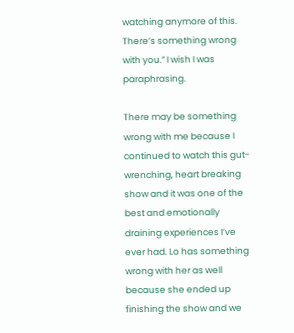watching anymore of this. There’s something wrong with you.” I wish I was paraphrasing.

There may be something wrong with me because I continued to watch this gut-wrenching, heart breaking show and it was one of the best and emotionally draining experiences I’ve ever had. Lo has something wrong with her as well because she ended up finishing the show and we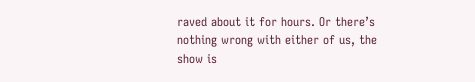raved about it for hours. Or there’s nothing wrong with either of us, the show is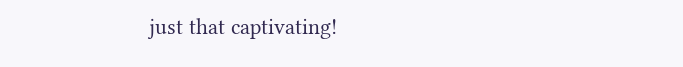just that captivating!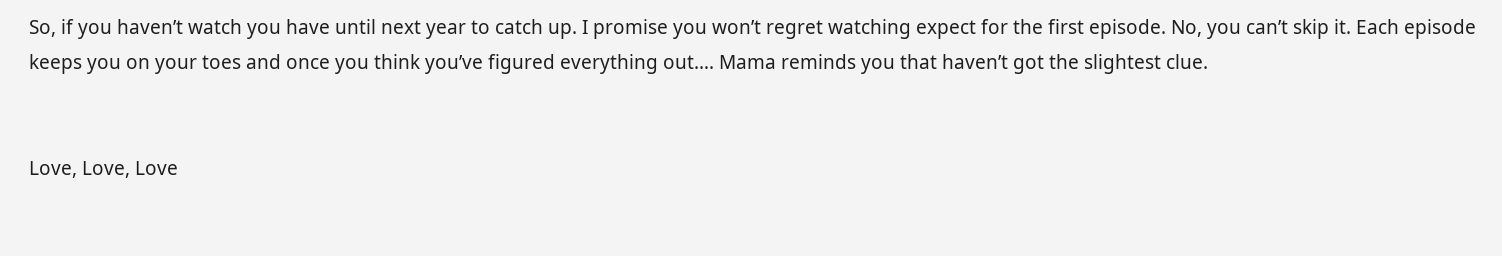So, if you haven’t watch you have until next year to catch up. I promise you won’t regret watching expect for the first episode. No, you can’t skip it. Each episode keeps you on your toes and once you think you’ve figured everything out…. Mama reminds you that haven’t got the slightest clue.


Love, Love, Love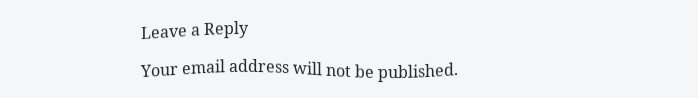Leave a Reply

Your email address will not be published.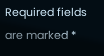Required fields are marked *